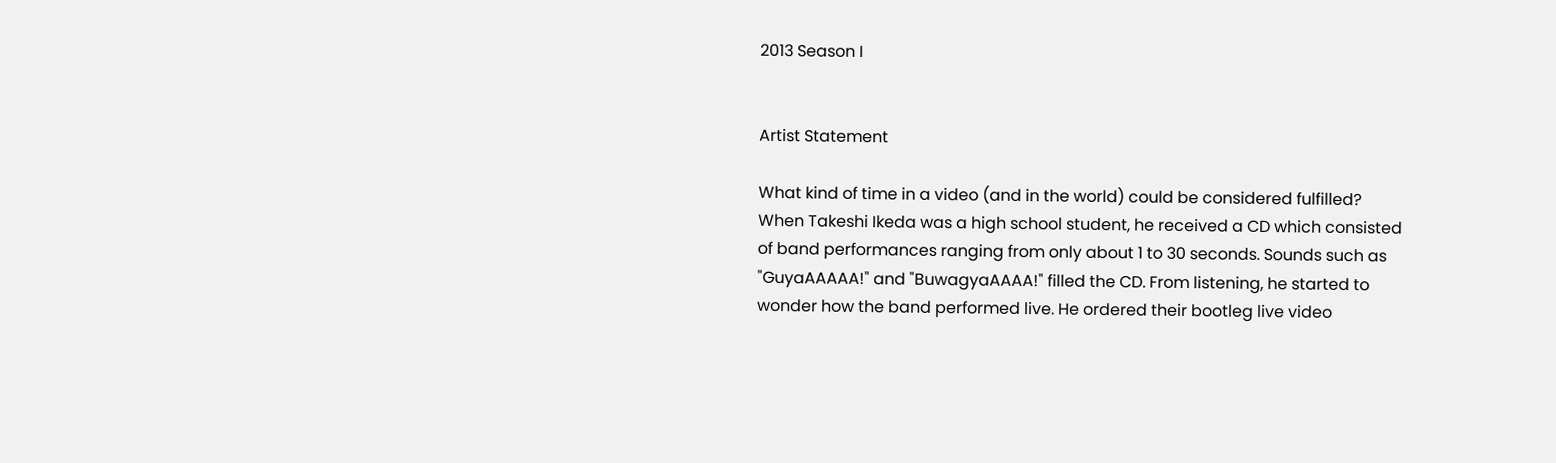2013 Season I


Artist Statement

What kind of time in a video (and in the world) could be considered fulfilled? When Takeshi Ikeda was a high school student, he received a CD which consisted of band performances ranging from only about 1 to 30 seconds. Sounds such as "GuyaAAAAA!" and "BuwagyaAAAA!" filled the CD. From listening, he started to wonder how the band performed live. He ordered their bootleg live video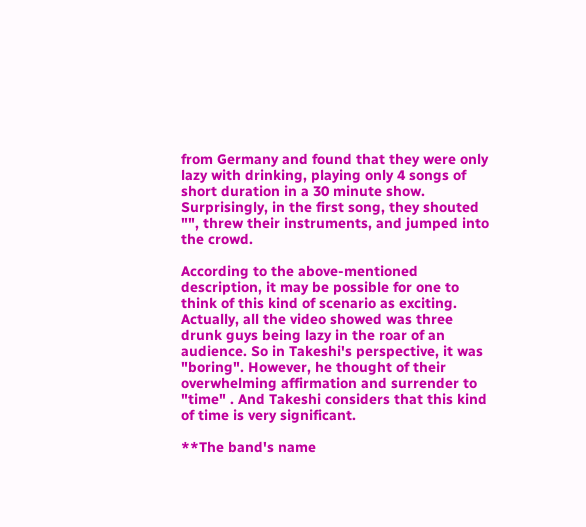from Germany and found that they were only lazy with drinking, playing only 4 songs of short duration in a 30 minute show. Surprisingly, in the first song, they shouted "", threw their instruments, and jumped into the crowd.

According to the above-mentioned description, it may be possible for one to think of this kind of scenario as exciting. Actually, all the video showed was three drunk guys being lazy in the roar of an audience. So in Takeshi's perspective, it was "boring". However, he thought of their overwhelming affirmation and surrender to "time" . And Takeshi considers that this kind of time is very significant.

**The band's name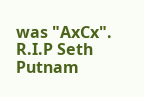was "AxCx". R.I.P Seth Putnam